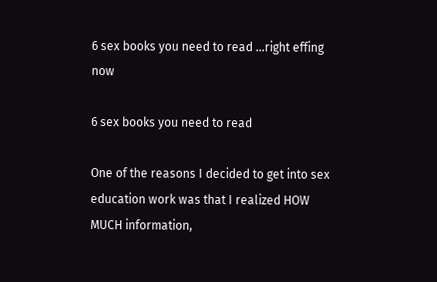6 sex books you need to read ...right effing now

6 sex books you need to read

One of the reasons I decided to get into sex education work was that I realized HOW MUCH information,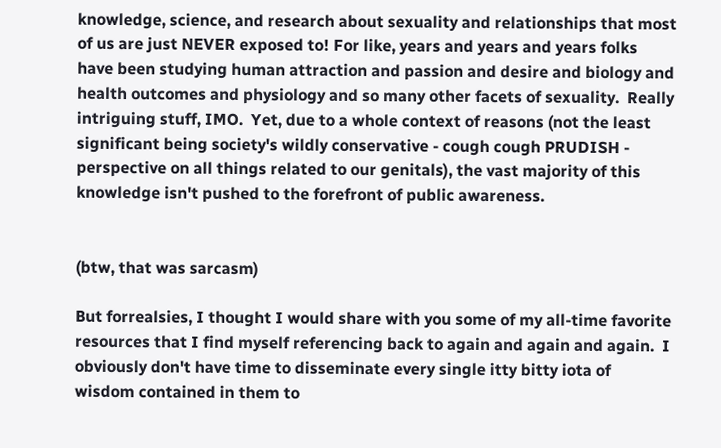knowledge, science, and research about sexuality and relationships that most of us are just NEVER exposed to! For like, years and years and years folks have been studying human attraction and passion and desire and biology and health outcomes and physiology and so many other facets of sexuality.  Really intriguing stuff, IMO.  Yet, due to a whole context of reasons (not the least significant being society's wildly conservative - cough cough PRUDISH - perspective on all things related to our genitals), the vast majority of this knowledge isn't pushed to the forefront of public awareness.


(btw, that was sarcasm)

But forrealsies, I thought I would share with you some of my all-time favorite resources that I find myself referencing back to again and again and again.  I obviously don't have time to disseminate every single itty bitty iota of wisdom contained in them to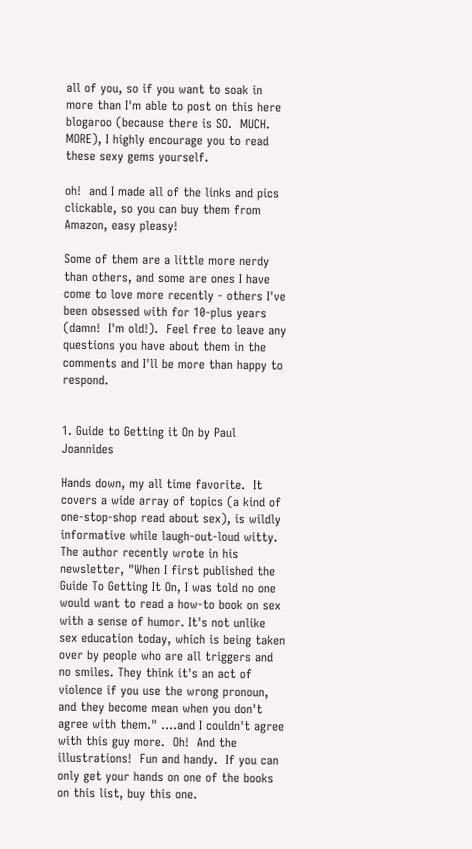all of you, so if you want to soak in more than I'm able to post on this here blogaroo (because there is SO.  MUCH.  MORE), I highly encourage you to read these sexy gems yourself.

oh!  and I made all of the links and pics clickable, so you can buy them from Amazon, easy pleasy!

Some of them are a little more nerdy than others, and some are ones I have come to love more recently - others I've been obsessed with for 10-plus years (damn!  I'm old!).  Feel free to leave any questions you have about them in the comments and I'll be more than happy to respond.


1. Guide to Getting it On by Paul Joannides

Hands down, my all time favorite.  It covers a wide array of topics (a kind of one-stop-shop read about sex), is wildly informative while laugh-out-loud witty.  The author recently wrote in his newsletter, "When I first published the Guide To Getting It On, I was told no one would want to read a how-to book on sex with a sense of humor. It's not unlike sex education today, which is being taken over by people who are all triggers and no smiles. They think it's an act of violence if you use the wrong pronoun, and they become mean when you don't agree with them." ....and I couldn't agree with this guy more.  Oh!  And the illustrations!  Fun and handy.  If you can only get your hands on one of the books on this list, buy this one.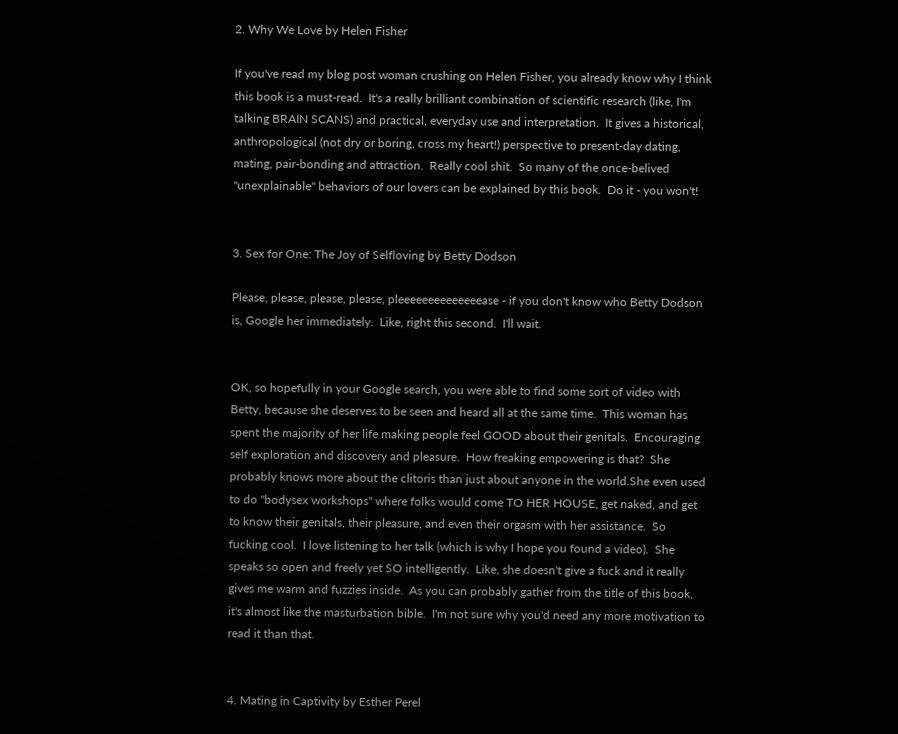2. Why We Love by Helen Fisher

If you've read my blog post woman crushing on Helen Fisher, you already know why I think this book is a must-read.  It's a really brilliant combination of scientific research (like, I'm talking BRAIN SCANS) and practical, everyday use and interpretation.  It gives a historical, anthropological (not dry or boring, cross my heart!) perspective to present-day dating, mating, pair-bonding and attraction.  Really cool shit.  So many of the once-belived "unexplainable" behaviors of our lovers can be explained by this book.  Do it - you won't!


3. Sex for One: The Joy of Selfloving by Betty Dodson

Please, please, please, please, pleeeeeeeeeeeeeease - if you don't know who Betty Dodson is, Google her immediately.  Like, right this second.  I'll wait.


OK, so hopefully in your Google search, you were able to find some sort of video with Betty, because she deserves to be seen and heard all at the same time.  This woman has spent the majority of her life making people feel GOOD about their genitals.  Encouraging self exploration and discovery and pleasure.  How freaking empowering is that?  She probably knows more about the clitoris than just about anyone in the world.She even used to do "bodysex workshops" where folks would come TO HER HOUSE, get naked, and get to know their genitals, their pleasure, and even their orgasm with her assistance.  So fucking cool.  I love listening to her talk (which is why I hope you found a video).  She speaks so open and freely yet SO intelligently.  Like, she doesn't give a fuck and it really gives me warm and fuzzies inside.  As you can probably gather from the title of this book, it's almost like the masturbation bible.  I'm not sure why you'd need any more motivation to read it than that.


4. Mating in Captivity by Esther Perel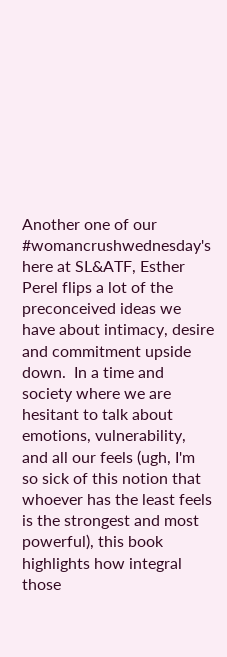Another one of our #womancrushwednesday's here at SL&ATF, Esther Perel flips a lot of the preconceived ideas we have about intimacy, desire and commitment upside down.  In a time and society where we are hesitant to talk about emotions, vulnerability, and all our feels (ugh, I'm so sick of this notion that whoever has the least feels is the strongest and most powerful), this book highlights how integral those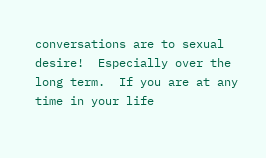conversations are to sexual desire!  Especially over the long term.  If you are at any time in your life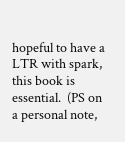hopeful to have a LTR with spark, this book is essential.  (PS on a personal note,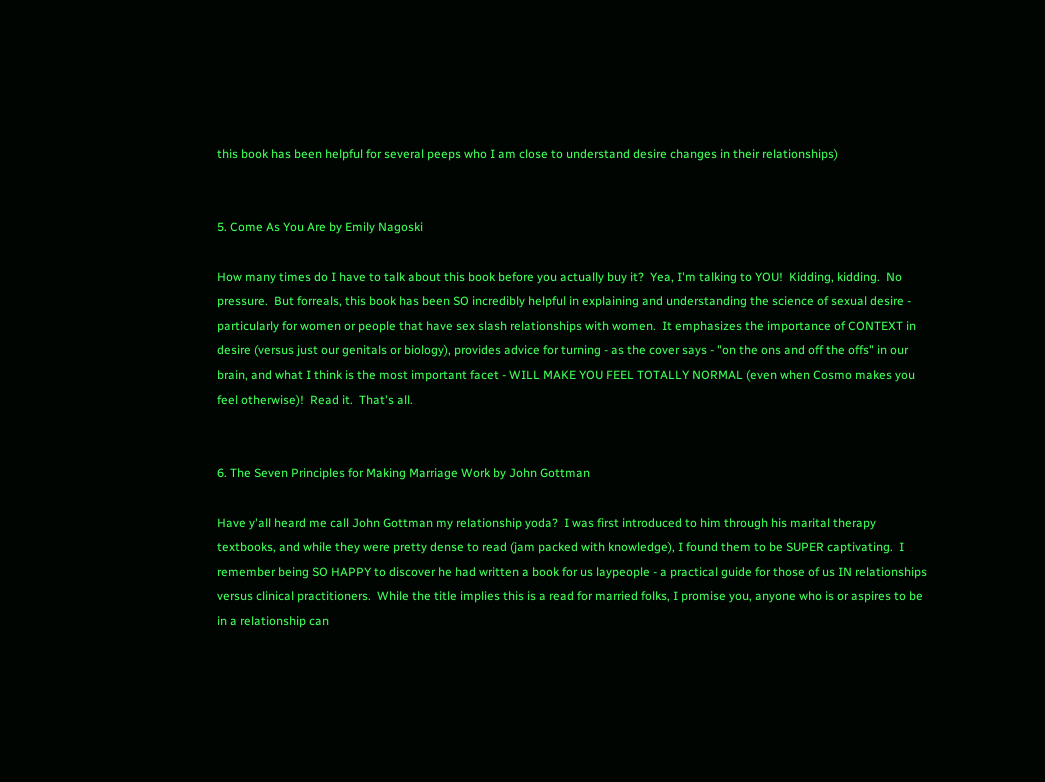this book has been helpful for several peeps who I am close to understand desire changes in their relationships)


5. Come As You Are by Emily Nagoski

How many times do I have to talk about this book before you actually buy it?  Yea, I'm talking to YOU!  Kidding, kidding.  No pressure.  But forreals, this book has been SO incredibly helpful in explaining and understanding the science of sexual desire - particularly for women or people that have sex slash relationships with women.  It emphasizes the importance of CONTEXT in desire (versus just our genitals or biology), provides advice for turning - as the cover says - "on the ons and off the offs" in our brain, and what I think is the most important facet - WILL MAKE YOU FEEL TOTALLY NORMAL (even when Cosmo makes you feel otherwise)!  Read it.  That's all.


6. The Seven Principles for Making Marriage Work by John Gottman

Have y'all heard me call John Gottman my relationship yoda?  I was first introduced to him through his marital therapy textbooks, and while they were pretty dense to read (jam packed with knowledge), I found them to be SUPER captivating.  I remember being SO HAPPY to discover he had written a book for us laypeople - a practical guide for those of us IN relationships versus clinical practitioners.  While the title implies this is a read for married folks, I promise you, anyone who is or aspires to be in a relationship can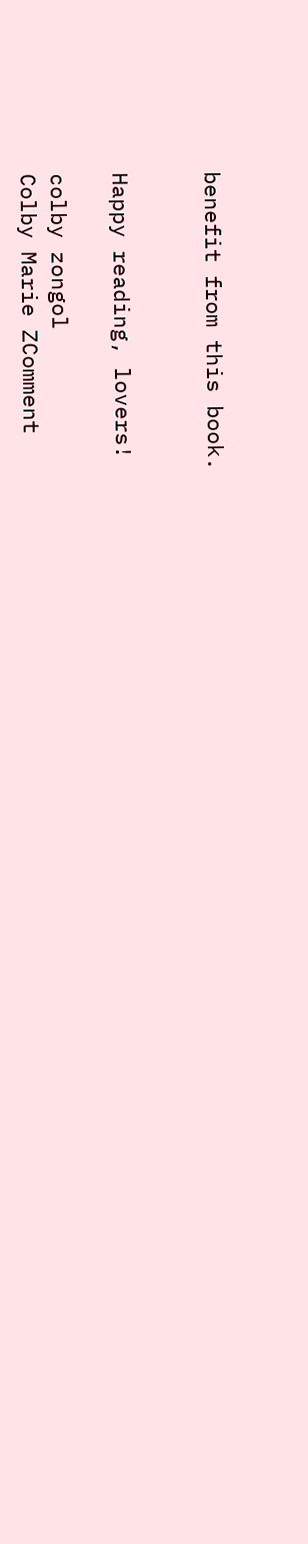benefit from this book.


Happy reading, lovers!

colby zongol
Colby Marie ZComment